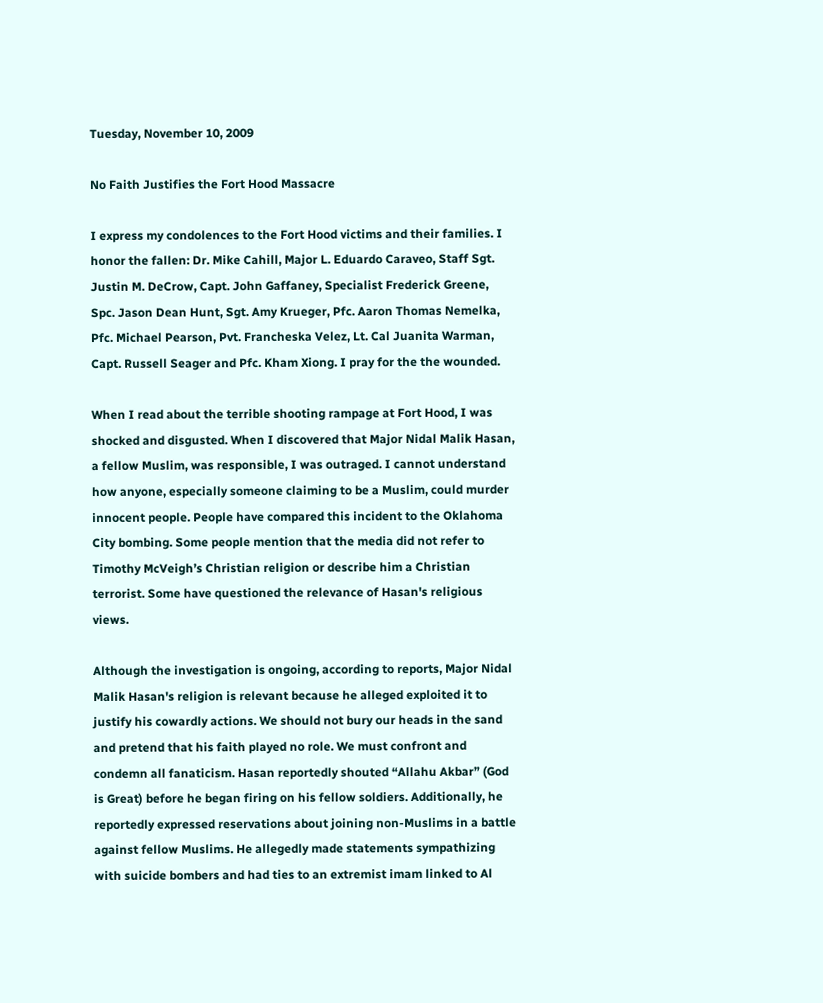Tuesday, November 10, 2009

No Faith Justifies the Fort Hood Massacre

I express my condolences to the Fort Hood victims and their families. I honor the fallen: Dr. Mike Cahill, Major L. Eduardo Caraveo, Staff Sgt. Justin M. DeCrow, Capt. John Gaffaney, Specialist Frederick Greene, Spc. Jason Dean Hunt, Sgt. Amy Krueger, Pfc. Aaron Thomas Nemelka, Pfc. Michael Pearson, Pvt. Francheska Velez, Lt. Cal Juanita Warman, Capt. Russell Seager and Pfc. Kham Xiong. I pray for the the wounded.

When I read about the terrible shooting rampage at Fort Hood, I was shocked and disgusted. When I discovered that Major Nidal Malik Hasan, a fellow Muslim, was responsible, I was outraged. I cannot understand how anyone, especially someone claiming to be a Muslim, could murder innocent people. People have compared this incident to the Oklahoma City bombing. Some people mention that the media did not refer to Timothy McVeigh’s Christian religion or describe him a Christian terrorist. Some have questioned the relevance of Hasan's religious views.

Although the investigation is ongoing, according to reports, Major Nidal Malik Hasan's religion is relevant because he alleged exploited it to justify his cowardly actions. We should not bury our heads in the sand and pretend that his faith played no role. We must confront and condemn all fanaticism. Hasan reportedly shouted “Allahu Akbar” (God is Great) before he began firing on his fellow soldiers. Additionally, he reportedly expressed reservations about joining non-Muslims in a battle against fellow Muslims. He allegedly made statements sympathizing with suicide bombers and had ties to an extremist imam linked to Al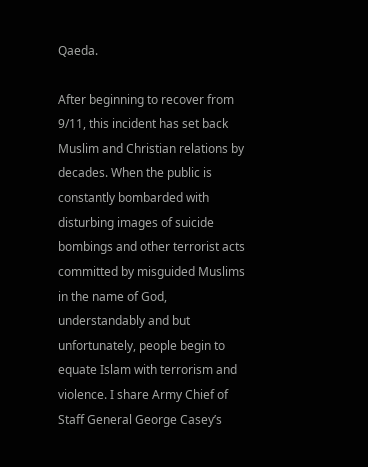Qaeda.

After beginning to recover from 9/11, this incident has set back Muslim and Christian relations by decades. When the public is constantly bombarded with disturbing images of suicide bombings and other terrorist acts committed by misguided Muslims in the name of God, understandably and but unfortunately, people begin to equate Islam with terrorism and violence. I share Army Chief of Staff General George Casey’s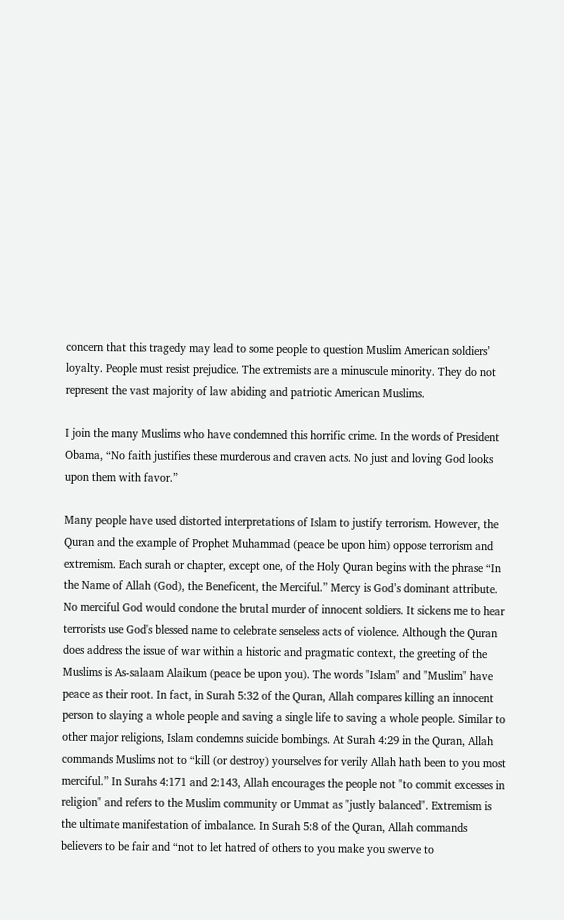concern that this tragedy may lead to some people to question Muslim American soldiers’ loyalty. People must resist prejudice. The extremists are a minuscule minority. They do not represent the vast majority of law abiding and patriotic American Muslims.

I join the many Muslims who have condemned this horrific crime. In the words of President Obama, “No faith justifies these murderous and craven acts. No just and loving God looks upon them with favor.”

Many people have used distorted interpretations of Islam to justify terrorism. However, the Quran and the example of Prophet Muhammad (peace be upon him) oppose terrorism and extremism. Each surah or chapter, except one, of the Holy Quran begins with the phrase “In the Name of Allah (God), the Beneficent, the Merciful.” Mercy is God’s dominant attribute. No merciful God would condone the brutal murder of innocent soldiers. It sickens me to hear terrorists use God's blessed name to celebrate senseless acts of violence. Although the Quran does address the issue of war within a historic and pragmatic context, the greeting of the Muslims is As-salaam Alaikum (peace be upon you). The words "Islam" and "Muslim" have peace as their root. In fact, in Surah 5:32 of the Quran, Allah compares killing an innocent person to slaying a whole people and saving a single life to saving a whole people. Similar to other major religions, Islam condemns suicide bombings. At Surah 4:29 in the Quran, Allah commands Muslims not to “kill (or destroy) yourselves for verily Allah hath been to you most merciful.” In Surahs 4:171 and 2:143, Allah encourages the people not "to commit excesses in religion" and refers to the Muslim community or Ummat as "justly balanced". Extremism is the ultimate manifestation of imbalance. In Surah 5:8 of the Quran, Allah commands believers to be fair and “not to let hatred of others to you make you swerve to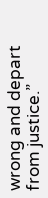wrong and depart from justice.”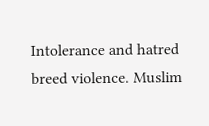Intolerance and hatred breed violence. Muslim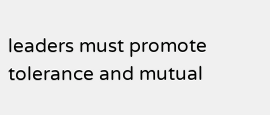leaders must promote tolerance and mutual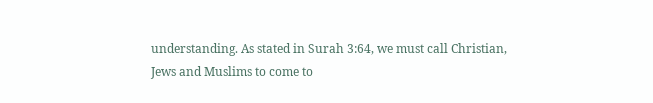understanding. As stated in Surah 3:64, we must call Christian, Jews and Muslims to come to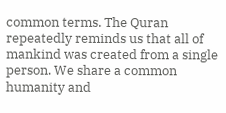common terms. The Quran repeatedly reminds us that all of mankind was created from a single person. We share a common humanity and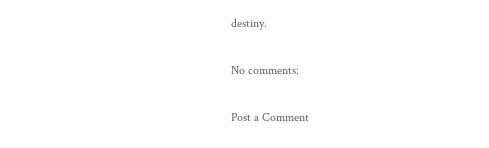destiny.

No comments:

Post a Comment